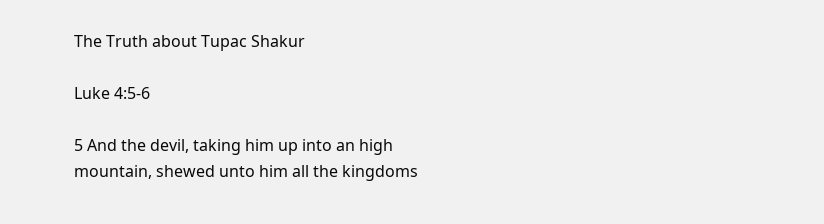The Truth about Tupac Shakur

Luke 4:5-6

5 And the devil, taking him up into an high mountain, shewed unto him all the kingdoms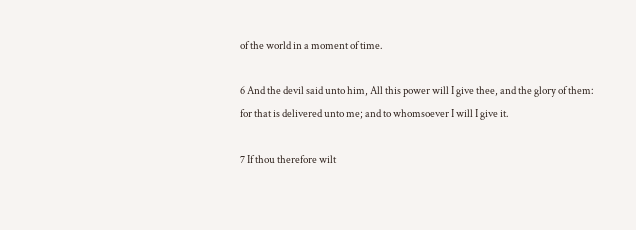of the world in a moment of time.

6 And the devil said unto him, All this power will I give thee, and the glory of them: for that is delivered unto me; and to whomsoever I will I give it.

7 If thou therefore wilt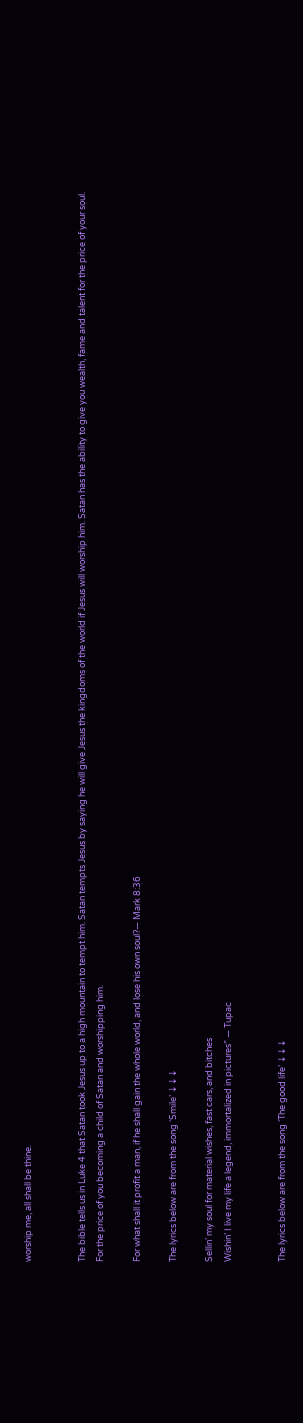worship me, all shall be thine.


The bible tells us in Luke 4 that Satan took Jesus up to a high mountain to tempt him. Satan tempts Jesus by saying he will give Jesus the kingdoms of the world if Jesus will worship him. Satan has the ability to give you wealth, fame and talent for the price of your soul. For the price of you becoming a child of Satan and worshipping him.

For what shall it profit a man, if he shall gain the whole world, and lose his own soul?— Mark 8:36

The lyrics below are from the song ‘Smile’ ↓↓↓

Sellin’ my soul for material wishes, fast cars, and bitches
Wishin’ I live my life a legend, immortalized in pictures” — Tupac


The lyrics below are from the song ‘The good life’ ↓↓↓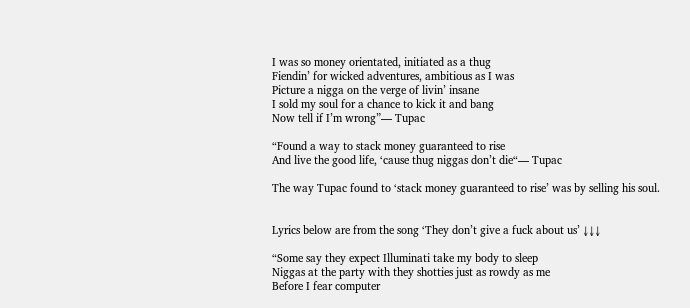I was so money orientated, initiated as a thug
Fiendin’ for wicked adventures, ambitious as I was
Picture a nigga on the verge of livin’ insane
I sold my soul for a chance to kick it and bang
Now tell if I’m wrong”— Tupac

“Found a way to stack money guaranteed to rise
And live the good life, ‘cause thug niggas don’t die“— Tupac

The way Tupac found to ‘stack money guaranteed to rise’ was by selling his soul.


Lyrics below are from the song ‘They don’t give a fuck about us’ ↓↓↓

“Some say they expect Illuminati take my body to sleep
Niggas at the party with they shotties just as rowdy as me
Before I fear computer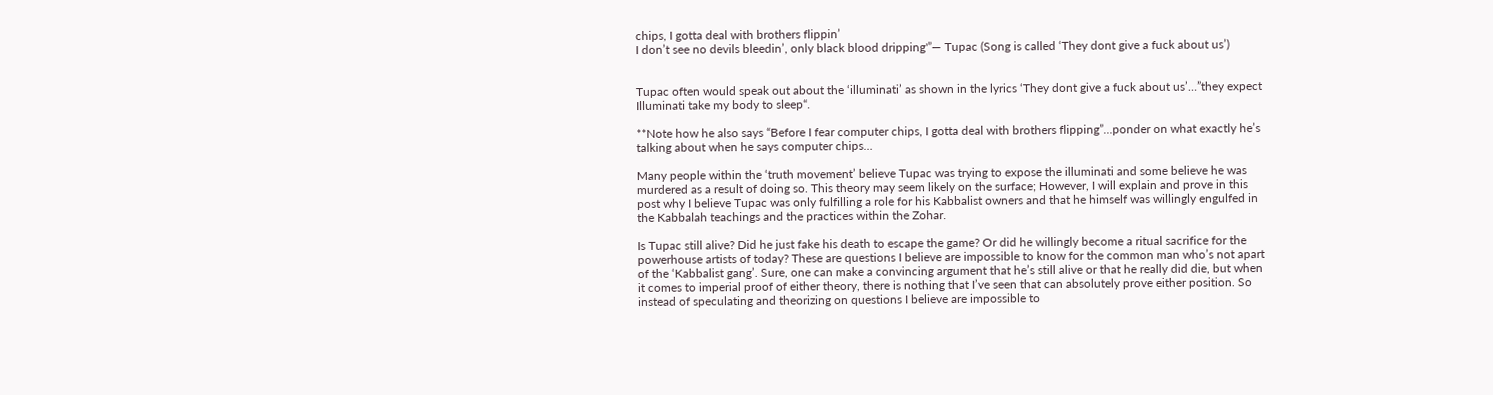chips, I gotta deal with brothers flippin’
I don’t see no devils bleedin’, only black blood dripping'”— Tupac (Song is called ‘They dont give a fuck about us’)


Tupac often would speak out about the ‘illuminati’ as shown in the lyrics ‘They dont give a fuck about us’…”they expect Illuminati take my body to sleep“.

**Note how he also says “Before I fear computer chips, I gotta deal with brothers flipping”…ponder on what exactly he’s talking about when he says computer chips…

Many people within the ‘truth movement’ believe Tupac was trying to expose the illuminati and some believe he was murdered as a result of doing so. This theory may seem likely on the surface; However, I will explain and prove in this post why I believe Tupac was only fulfilling a role for his Kabbalist owners and that he himself was willingly engulfed in the Kabbalah teachings and the practices within the Zohar.

Is Tupac still alive? Did he just fake his death to escape the game? Or did he willingly become a ritual sacrifice for the powerhouse artists of today? These are questions I believe are impossible to know for the common man who’s not apart of the ‘Kabbalist gang’. Sure, one can make a convincing argument that he’s still alive or that he really did die, but when it comes to imperial proof of either theory, there is nothing that I’ve seen that can absolutely prove either position. So instead of speculating and theorizing on questions I believe are impossible to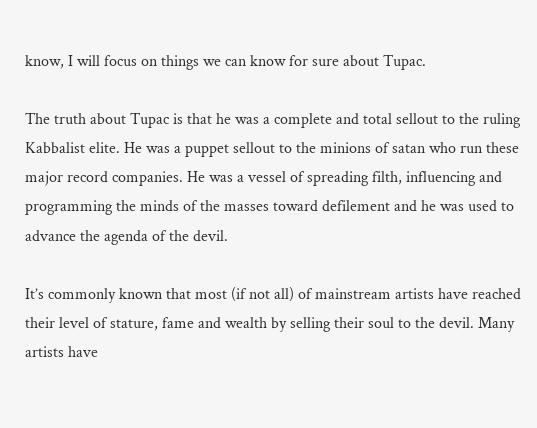know, I will focus on things we can know for sure about Tupac.

The truth about Tupac is that he was a complete and total sellout to the ruling Kabbalist elite. He was a puppet sellout to the minions of satan who run these major record companies. He was a vessel of spreading filth, influencing and programming the minds of the masses toward defilement and he was used to advance the agenda of the devil.

It’s commonly known that most (if not all) of mainstream artists have reached their level of stature, fame and wealth by selling their soul to the devil. Many artists have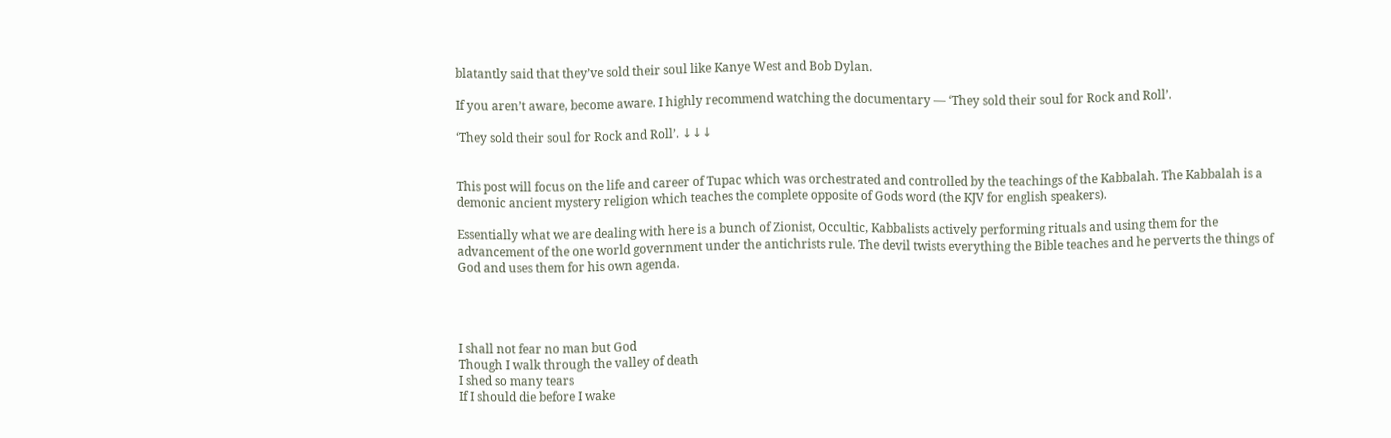blatantly said that they’ve sold their soul like Kanye West and Bob Dylan.

If you aren’t aware, become aware. I highly recommend watching the documentary — ‘They sold their soul for Rock and Roll’.

‘They sold their soul for Rock and Roll’. ↓↓↓


This post will focus on the life and career of Tupac which was orchestrated and controlled by the teachings of the Kabbalah. The Kabbalah is a demonic ancient mystery religion which teaches the complete opposite of Gods word (the KJV for english speakers).

Essentially what we are dealing with here is a bunch of Zionist, Occultic, Kabbalists actively performing rituals and using them for the advancement of the one world government under the antichrists rule. The devil twists everything the Bible teaches and he perverts the things of God and uses them for his own agenda.




I shall not fear no man but God
Though I walk through the valley of death
I shed so many tears
If I should die before I wake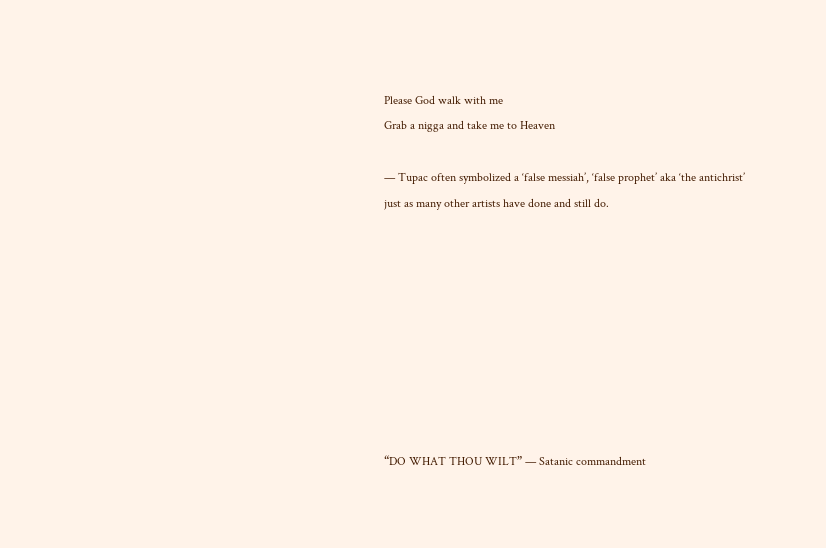Please God walk with me
Grab a nigga and take me to Heaven

— Tupac often symbolized a ‘false messiah’, ‘false prophet’ aka ‘the antichrist’ just as many other artists have done and still do.









“DO WHAT THOU WILT” — Satanic commandment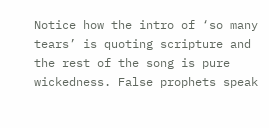Notice how the intro of ‘so many tears’ is quoting scripture and the rest of the song is pure wickedness. False prophets speak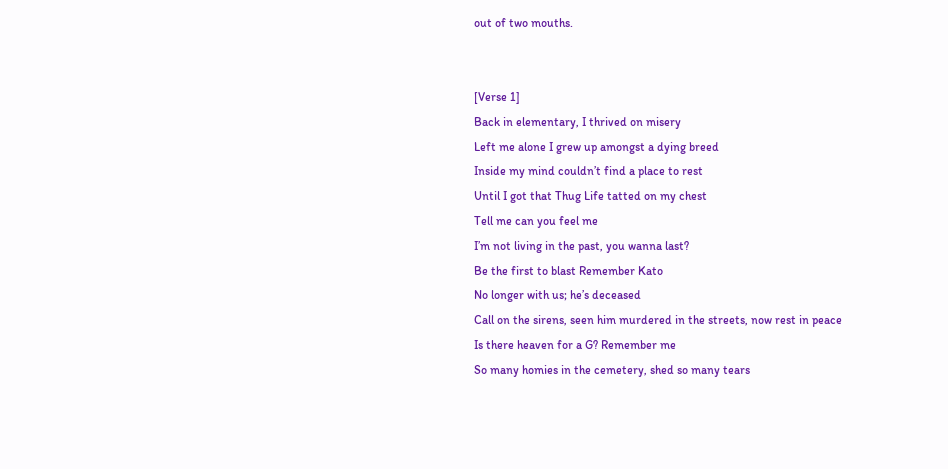out of two mouths.


[Verse 1]
Back in elementary, I thrived on misery
Left me alone I grew up amongst a dying breed
Inside my mind couldn’t find a place to rest
Until I got that Thug Life tatted on my chest
Tell me can you feel me
I’m not living in the past, you wanna last?
Be the first to blast Remember Kato
No longer with us; he’s deceased
Call on the sirens, seen him murdered in the streets, now rest in peace
Is there heaven for a G? Remember me
So many homies in the cemetery, shed so many tears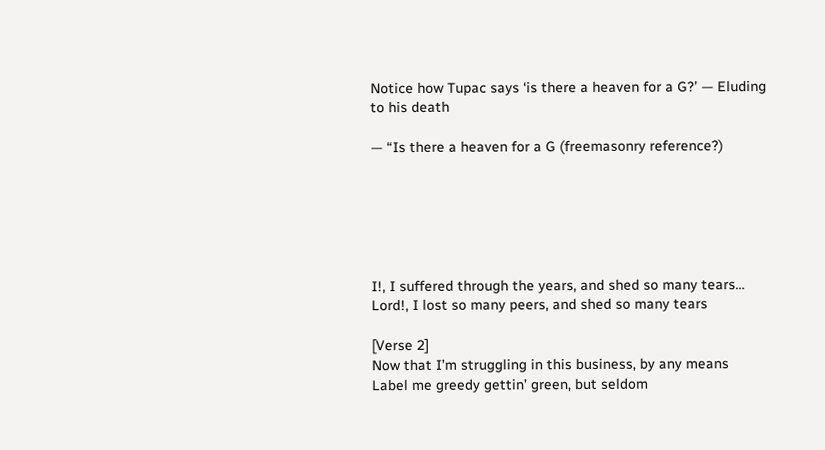Notice how Tupac says ‘is there a heaven for a G?’ — Eluding to his death

— “Is there a heaven for a G (freemasonry reference?)






I!, I suffered through the years, and shed so many tears…
Lord!, I lost so many peers, and shed so many tears

[Verse 2]
Now that I’m struggling in this business, by any means
Label me greedy gettin’ green, but seldom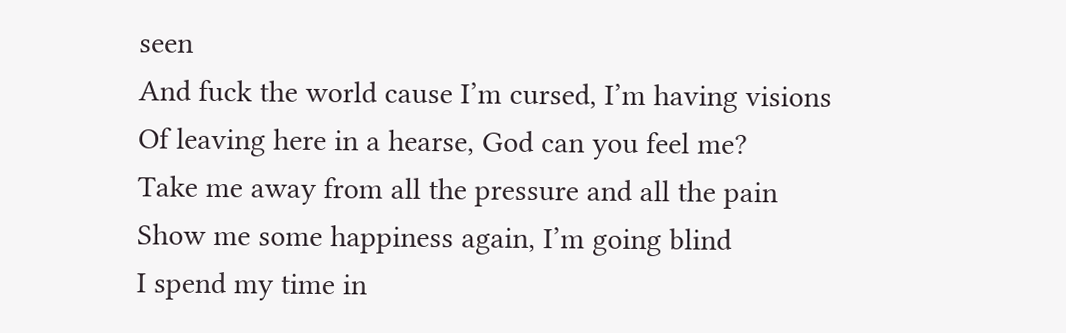seen
And fuck the world cause I’m cursed, I’m having visions
Of leaving here in a hearse, God can you feel me?
Take me away from all the pressure and all the pain
Show me some happiness again, I’m going blind
I spend my time in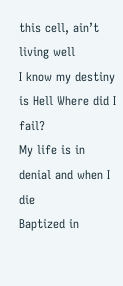this cell, ain’t living well
I know my destiny is Hell Where did I fail?
My life is in denial and when I die
Baptized in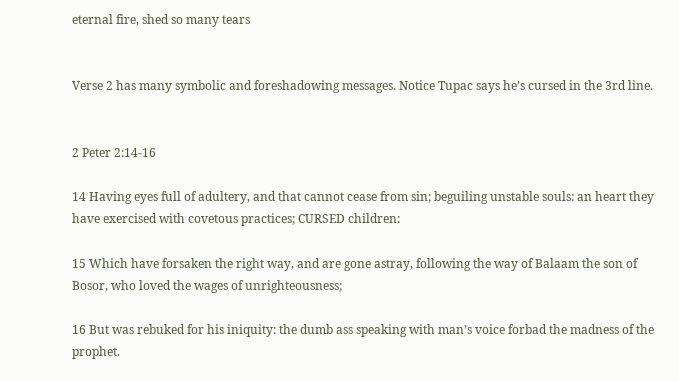eternal fire, shed so many tears


Verse 2 has many symbolic and foreshadowing messages. Notice Tupac says he’s cursed in the 3rd line.


2 Peter 2:14-16

14 Having eyes full of adultery, and that cannot cease from sin; beguiling unstable souls: an heart they have exercised with covetous practices; CURSED children:

15 Which have forsaken the right way, and are gone astray, following the way of Balaam the son of Bosor, who loved the wages of unrighteousness;

16 But was rebuked for his iniquity: the dumb ass speaking with man’s voice forbad the madness of the prophet.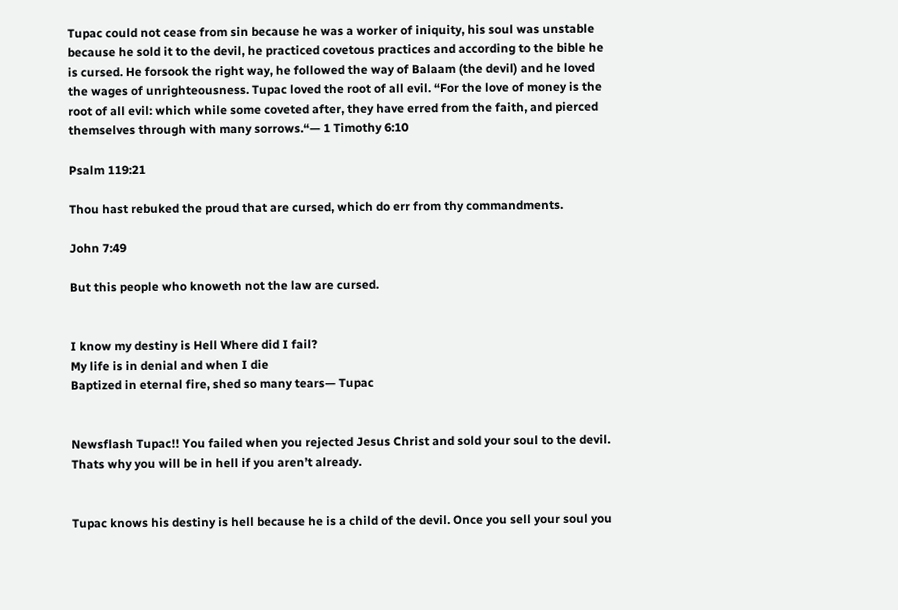Tupac could not cease from sin because he was a worker of iniquity, his soul was unstable because he sold it to the devil, he practiced covetous practices and according to the bible he is cursed. He forsook the right way, he followed the way of Balaam (the devil) and he loved the wages of unrighteousness. Tupac loved the root of all evil. “For the love of money is the root of all evil: which while some coveted after, they have erred from the faith, and pierced themselves through with many sorrows.“— 1 Timothy 6:10

Psalm 119:21

Thou hast rebuked the proud that are cursed, which do err from thy commandments.

John 7:49

But this people who knoweth not the law are cursed.


I know my destiny is Hell Where did I fail?
My life is in denial and when I die
Baptized in eternal fire, shed so many tears— Tupac


Newsflash Tupac!! You failed when you rejected Jesus Christ and sold your soul to the devil. Thats why you will be in hell if you aren’t already.


Tupac knows his destiny is hell because he is a child of the devil. Once you sell your soul you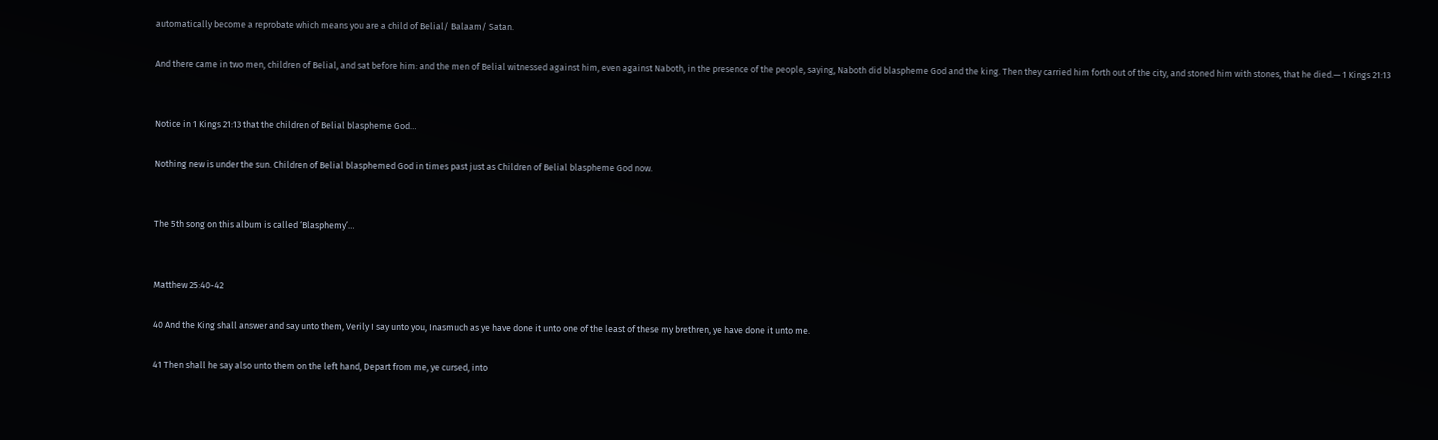automatically become a reprobate which means you are a child of Belial/ Balaam/ Satan.

And there came in two men, children of Belial, and sat before him: and the men of Belial witnessed against him, even against Naboth, in the presence of the people, saying, Naboth did blaspheme God and the king. Then they carried him forth out of the city, and stoned him with stones, that he died.— 1 Kings 21:13


Notice in 1 Kings 21:13 that the children of Belial blaspheme God…

Nothing new is under the sun. Children of Belial blasphemed God in times past just as Children of Belial blaspheme God now.


The 5th song on this album is called ‘Blasphemy’…


Matthew 25:40-42

40 And the King shall answer and say unto them, Verily I say unto you, Inasmuch as ye have done it unto one of the least of these my brethren, ye have done it unto me.

41 Then shall he say also unto them on the left hand, Depart from me, ye cursed, into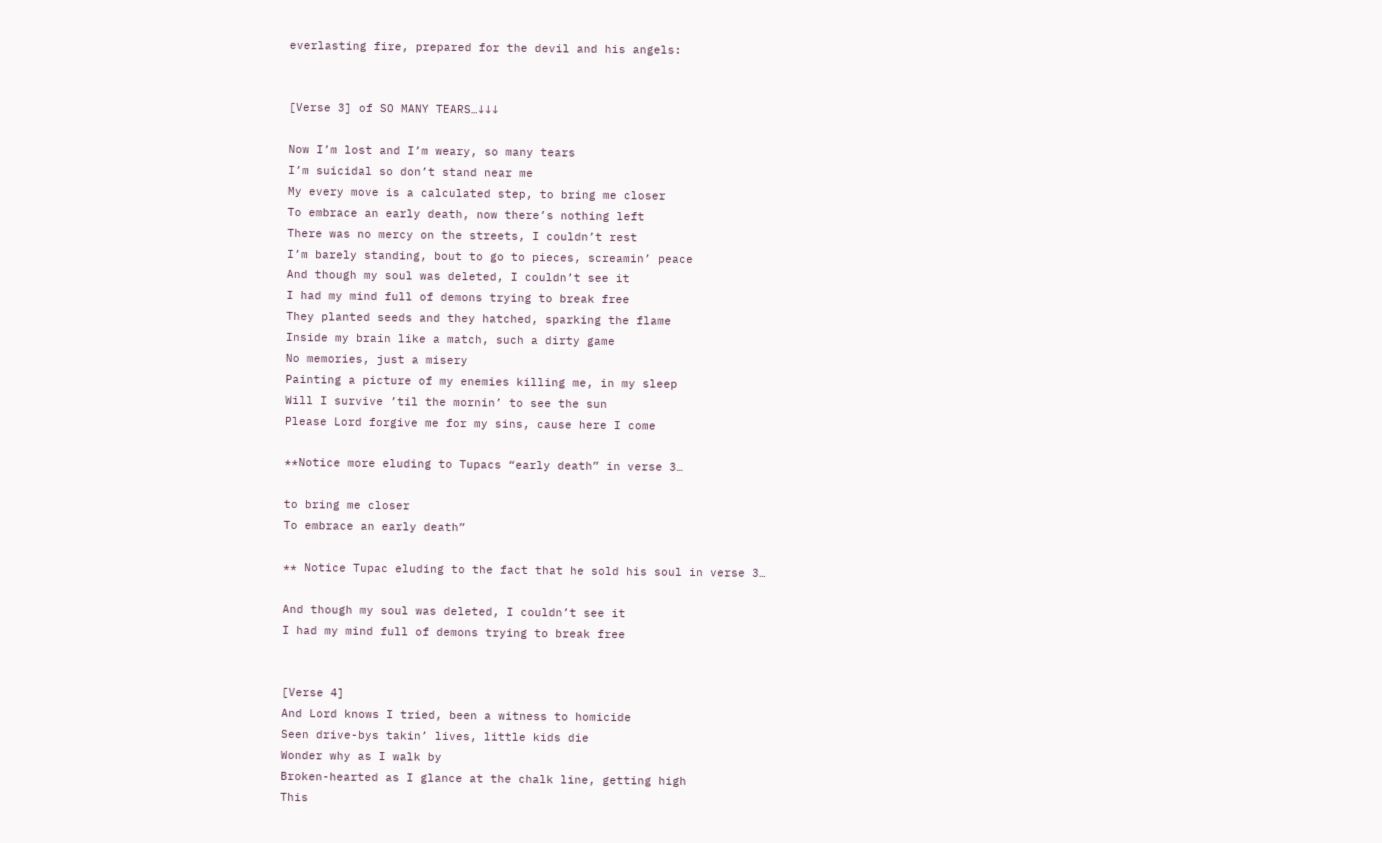everlasting fire, prepared for the devil and his angels:


[Verse 3] of SO MANY TEARS…↓↓↓

Now I’m lost and I’m weary, so many tears
I’m suicidal so don’t stand near me
My every move is a calculated step, to bring me closer
To embrace an early death, now there’s nothing left
There was no mercy on the streets, I couldn’t rest
I’m barely standing, bout to go to pieces, screamin’ peace
And though my soul was deleted, I couldn’t see it
I had my mind full of demons trying to break free
They planted seeds and they hatched, sparking the flame
Inside my brain like a match, such a dirty game
No memories, just a misery
Painting a picture of my enemies killing me, in my sleep
Will I survive ’til the mornin’ to see the sun
Please Lord forgive me for my sins, cause here I come

**Notice more eluding to Tupacs “early death” in verse 3…

to bring me closer
To embrace an early death”

** Notice Tupac eluding to the fact that he sold his soul in verse 3…

And though my soul was deleted, I couldn’t see it
I had my mind full of demons trying to break free


[Verse 4]
And Lord knows I tried, been a witness to homicide
Seen drive-bys takin’ lives, little kids die
Wonder why as I walk by
Broken-hearted as I glance at the chalk line, getting high
This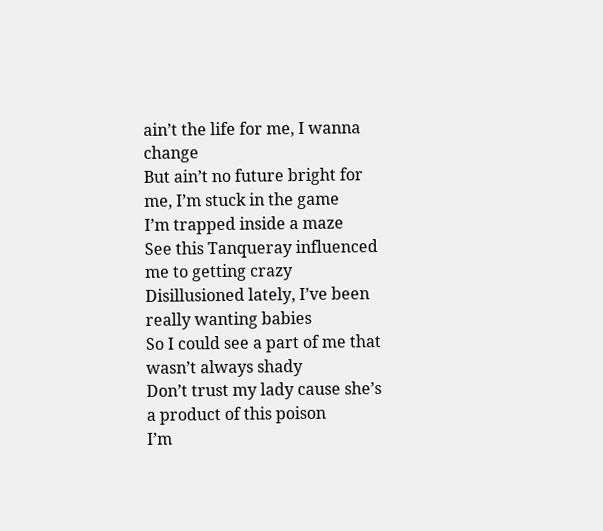ain’t the life for me, I wanna change
But ain’t no future bright for me, I’m stuck in the game
I’m trapped inside a maze
See this Tanqueray influenced me to getting crazy
Disillusioned lately, I’ve been really wanting babies
So I could see a part of me that wasn’t always shady
Don’t trust my lady cause she’s a product of this poison
I’m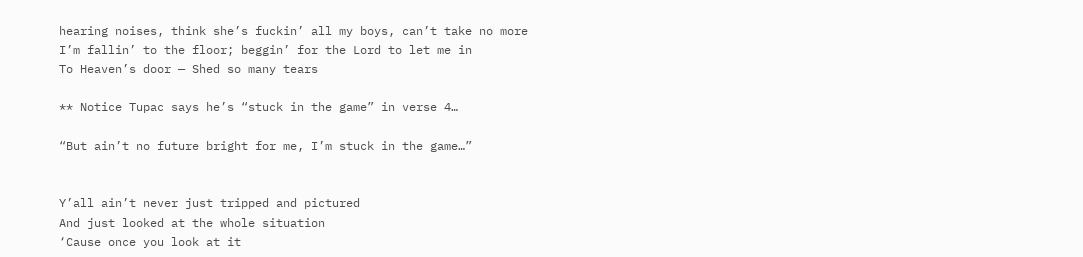hearing noises, think she’s fuckin’ all my boys, can’t take no more
I’m fallin’ to the floor; beggin’ for the Lord to let me in
To Heaven’s door — Shed so many tears

** Notice Tupac says he’s “stuck in the game” in verse 4…

“But ain’t no future bright for me, I’m stuck in the game…”


Y’all ain’t never just tripped and pictured
And just looked at the whole situation
‘Cause once you look at it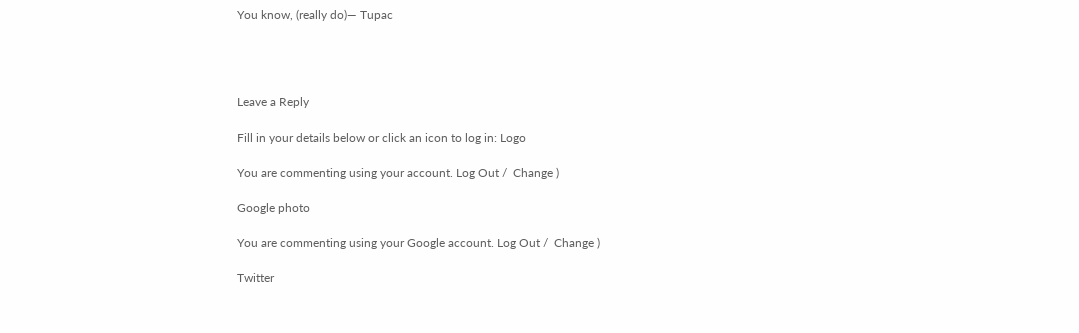You know, (really do)— Tupac




Leave a Reply

Fill in your details below or click an icon to log in: Logo

You are commenting using your account. Log Out /  Change )

Google photo

You are commenting using your Google account. Log Out /  Change )

Twitter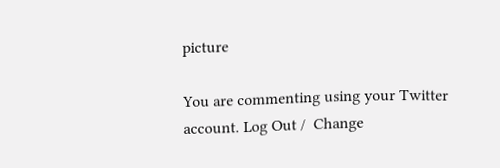picture

You are commenting using your Twitter account. Log Out /  Change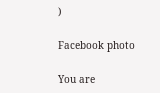)

Facebook photo

You are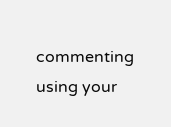commenting using your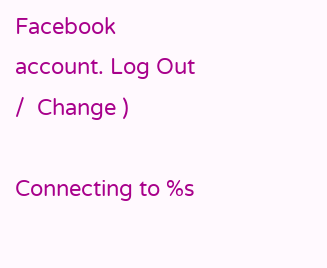Facebook account. Log Out /  Change )

Connecting to %s